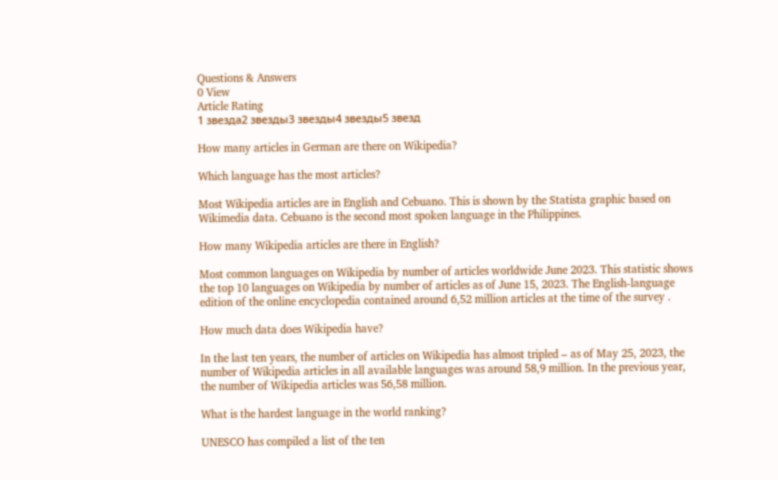Questions & Answers
0 View
Article Rating
1 звезда2 звезды3 звезды4 звезды5 звезд

How many articles in German are there on Wikipedia?

Which language has the most articles?

Most Wikipedia articles are in English and Cebuano. This is shown by the Statista graphic based on Wikimedia data. Cebuano is the second most spoken language in the Philippines.

How many Wikipedia articles are there in English?

Most common languages on Wikipedia by number of articles worldwide June 2023. This statistic shows the top 10 languages on Wikipedia by number of articles as of June 15, 2023. The English-language edition of the online encyclopedia contained around 6,52 million articles at the time of the survey .

How much data does Wikipedia have?

In the last ten years, the number of articles on Wikipedia has almost tripled – as of May 25, 2023, the number of Wikipedia articles in all available languages was around 58,9 million. In the previous year, the number of Wikipedia articles was 56,58 million.

What is the hardest language in the world ranking?

UNESCO has compiled a list of the ten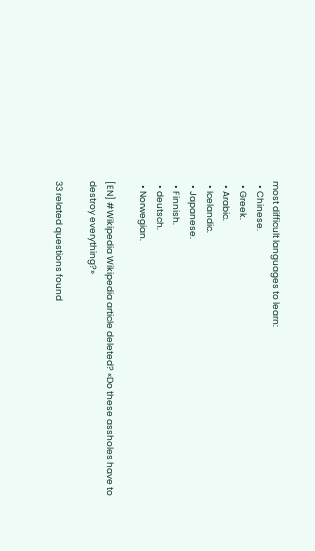most difficult languages to learn:
  • Chinese.
  • Greek.
  • Arabic.
  • Icelandic.
  • Japanese.
  • Finnish.
  • deutsch.
  • Norwegian.

[EN] #Wikipedia Wikipedia article deleted? «Do these assholes have to destroy everything?»

33 related questions found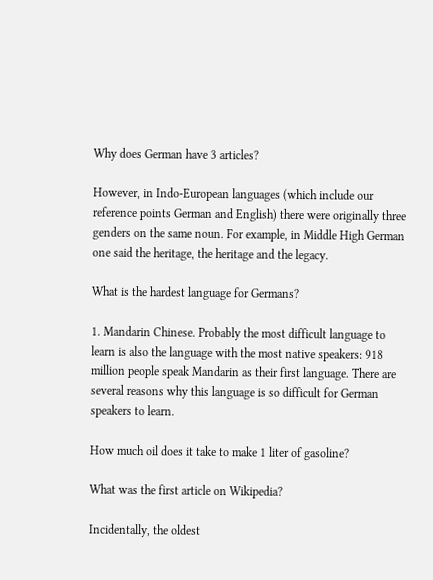Why does German have 3 articles?

However, in Indo-European languages (which include our reference points German and English) there were originally three genders on the same noun. For example, in Middle High German one said the heritage, the heritage and the legacy.

What is the hardest language for Germans?

1. Mandarin Chinese. Probably the most difficult language to learn is also the language with the most native speakers: 918 million people speak Mandarin as their first language. There are several reasons why this language is so difficult for German speakers to learn.

How much oil does it take to make 1 liter of gasoline?

What was the first article on Wikipedia?

Incidentally, the oldest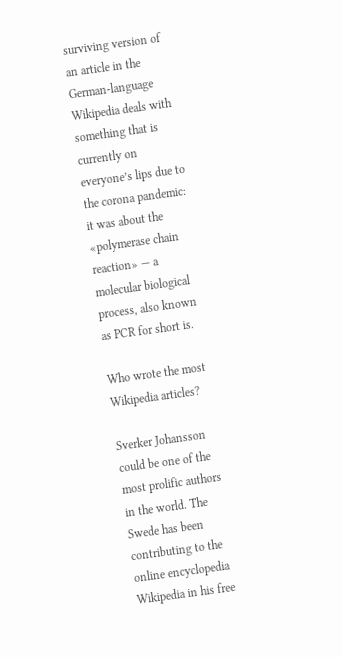surviving version of an article in the German-language Wikipedia deals with something that is currently on everyone’s lips due to the corona pandemic: it was about the «polymerase chain reaction» — a molecular biological process, also known as PCR for short is.

Who wrote the most Wikipedia articles?

Sverker Johansson could be one of the most prolific authors in the world. The Swede has been contributing to the online encyclopedia Wikipedia in his free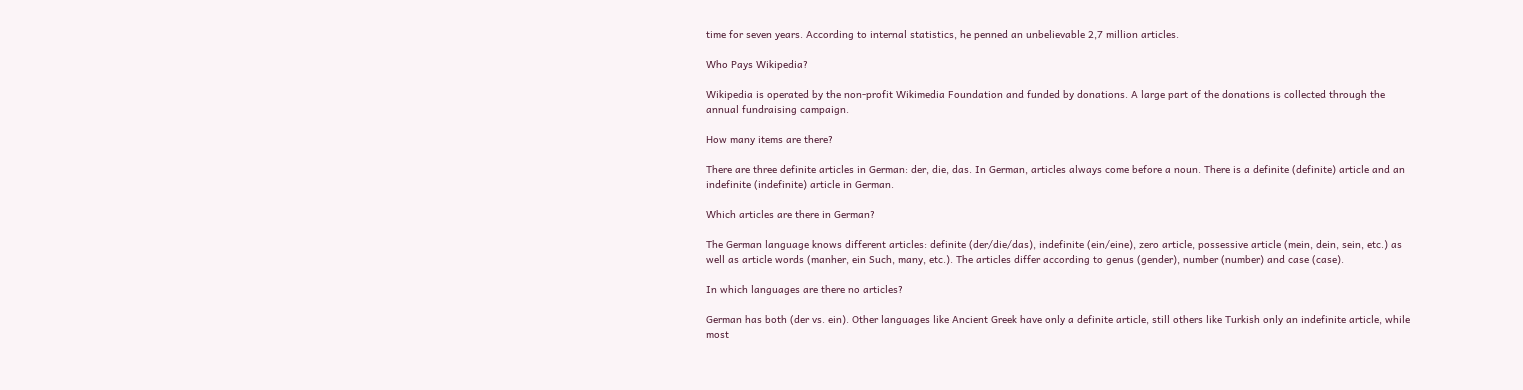time for seven years. According to internal statistics, he penned an unbelievable 2,7 million articles.

Who Pays Wikipedia?

Wikipedia is operated by the non-profit Wikimedia Foundation and funded by donations. A large part of the donations is collected through the annual fundraising campaign.

How many items are there?

There are three definite articles in German: der, die, das. In German, articles always come before a noun. There is a definite (definite) article and an indefinite (indefinite) article in German.

Which articles are there in German?

The German language knows different articles: definite (der/die/das), indefinite (ein/eine), zero article, possessive article (mein, dein, sein, etc.) as well as article words (manher, ein Such, many, etc.). The articles differ according to genus (gender), number (number) and case (case).

In which languages are there no articles?

German has both (der vs. ein). Other languages like Ancient Greek have only a definite article, still others like Turkish only an indefinite article, while most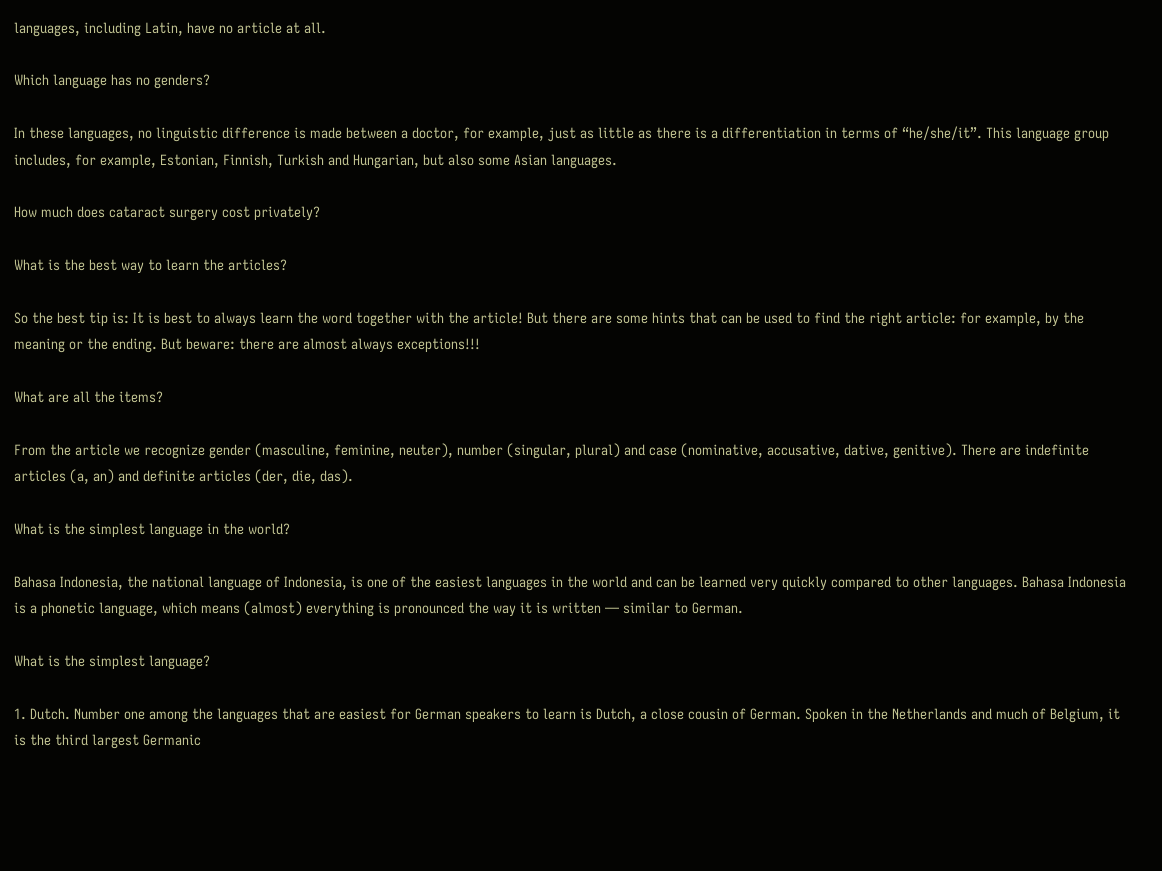languages, including Latin, have no article at all.

Which language has no genders?

In these languages, no linguistic difference is made between a doctor, for example, just as little as there is a differentiation in terms of “he/she/it”. This language group includes, for example, Estonian, Finnish, Turkish and Hungarian, but also some Asian languages.

How much does cataract surgery cost privately?

What is the best way to learn the articles?

So the best tip is: It is best to always learn the word together with the article! But there are some hints that can be used to find the right article: for example, by the meaning or the ending. But beware: there are almost always exceptions!!!

What are all the items?

From the article we recognize gender (masculine, feminine, neuter), number (singular, plural) and case (nominative, accusative, dative, genitive). There are indefinite articles (a, an) and definite articles (der, die, das).

What is the simplest language in the world?

Bahasa Indonesia, the national language of Indonesia, is one of the easiest languages in the world and can be learned very quickly compared to other languages. Bahasa Indonesia is a phonetic language, which means (almost) everything is pronounced the way it is written — similar to German.

What is the simplest language?

1. Dutch. Number one among the languages that are easiest for German speakers to learn is Dutch, a close cousin of German. Spoken in the Netherlands and much of Belgium, it is the third largest Germanic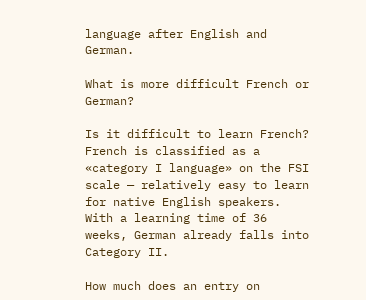language after English and German.

What is more difficult French or German?

Is it difficult to learn French? French is classified as a «category I language» on the FSI scale — relatively easy to learn for native English speakers. With a learning time of 36 weeks, German already falls into Category II.

How much does an entry on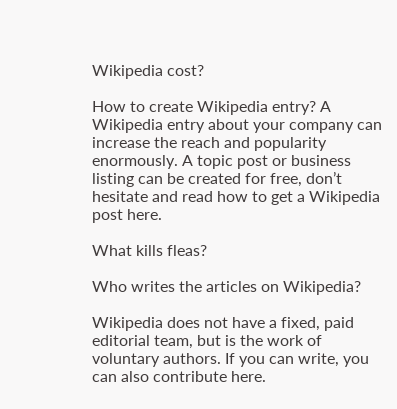Wikipedia cost?

How to create Wikipedia entry? A Wikipedia entry about your company can increase the reach and popularity enormously. A topic post or business listing can be created for free, don’t hesitate and read how to get a Wikipedia post here.

What kills fleas?

Who writes the articles on Wikipedia?

Wikipedia does not have a fixed, paid editorial team, but is the work of voluntary authors. If you can write, you can also contribute here.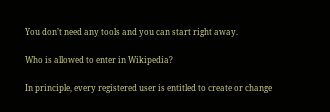You don’t need any tools and you can start right away.

Who is allowed to enter in Wikipedia?

In principle, every registered user is entitled to create or change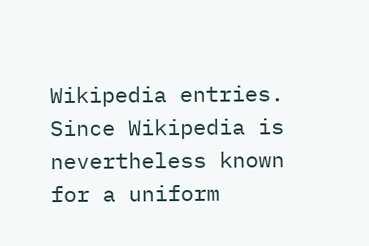Wikipedia entries. Since Wikipedia is nevertheless known for a uniform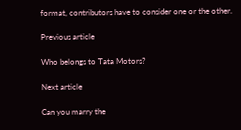format, contributors have to consider one or the other.

Previous article

Who belongs to Tata Motors?

Next article

Can you marry the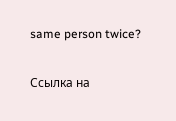same person twice?

Ссылка на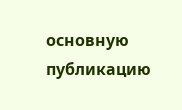основную публикацию